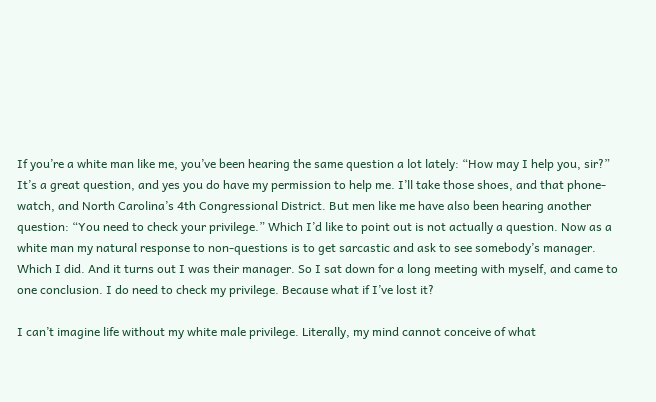If you’re a white man like me, you’ve been hearing the same question a lot lately: “How may I help you, sir?” It’s a great question, and yes you do have my permission to help me. I’ll take those shoes, and that phone-watch, and North Carolina’s 4th Congressional District. But men like me have also been hearing another question: “You need to check your privilege.” Which I’d like to point out is not actually a question. Now as a white man my natural response to non-questions is to get sarcastic and ask to see somebody’s manager. Which I did. And it turns out I was their manager. So I sat down for a long meeting with myself, and came to one conclusion. I do need to check my privilege. Because what if I’ve lost it?

I can’t imagine life without my white male privilege. Literally, my mind cannot conceive of what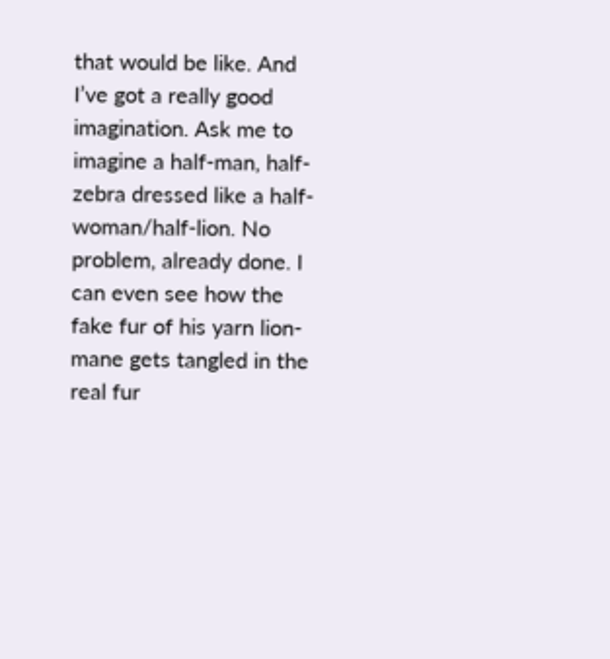that would be like. And I’ve got a really good imagination. Ask me to imagine a half-man, half-zebra dressed like a half-woman/half-lion. No problem, already done. I can even see how the fake fur of his yarn lion-mane gets tangled in the real fur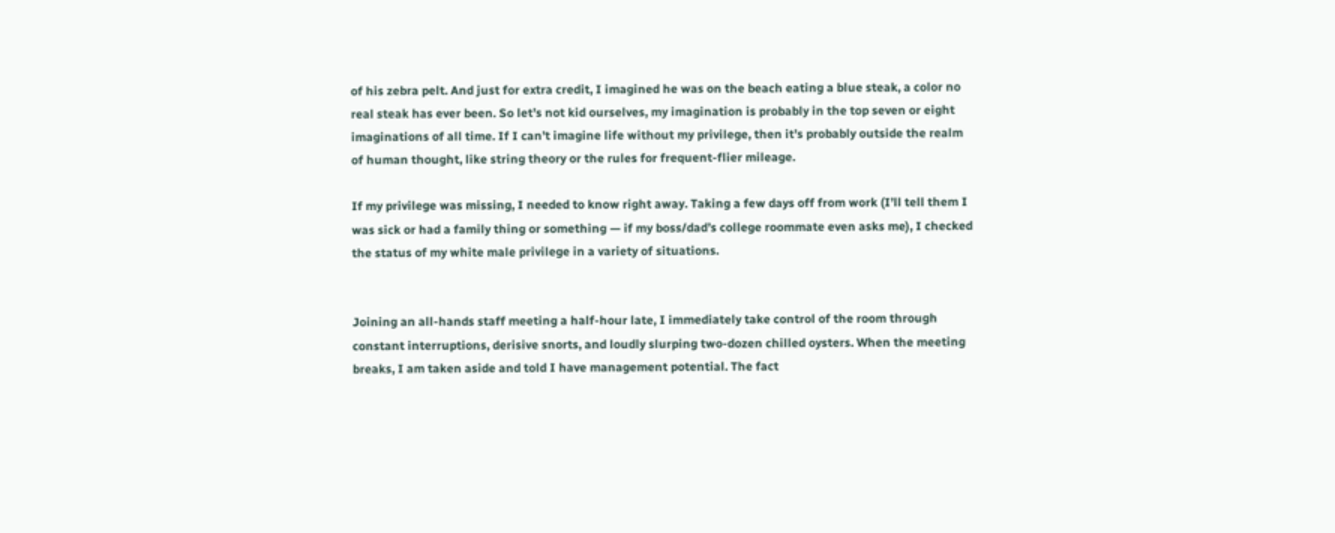of his zebra pelt. And just for extra credit, I imagined he was on the beach eating a blue steak, a color no real steak has ever been. So let’s not kid ourselves, my imagination is probably in the top seven or eight imaginations of all time. If I can’t imagine life without my privilege, then it’s probably outside the realm of human thought, like string theory or the rules for frequent-flier mileage.

If my privilege was missing, I needed to know right away. Taking a few days off from work (I’ll tell them I was sick or had a family thing or something — if my boss/dad’s college roommate even asks me), I checked the status of my white male privilege in a variety of situations.


Joining an all-hands staff meeting a half-hour late, I immediately take control of the room through constant interruptions, derisive snorts, and loudly slurping two-dozen chilled oysters. When the meeting breaks, I am taken aside and told I have management potential. The fact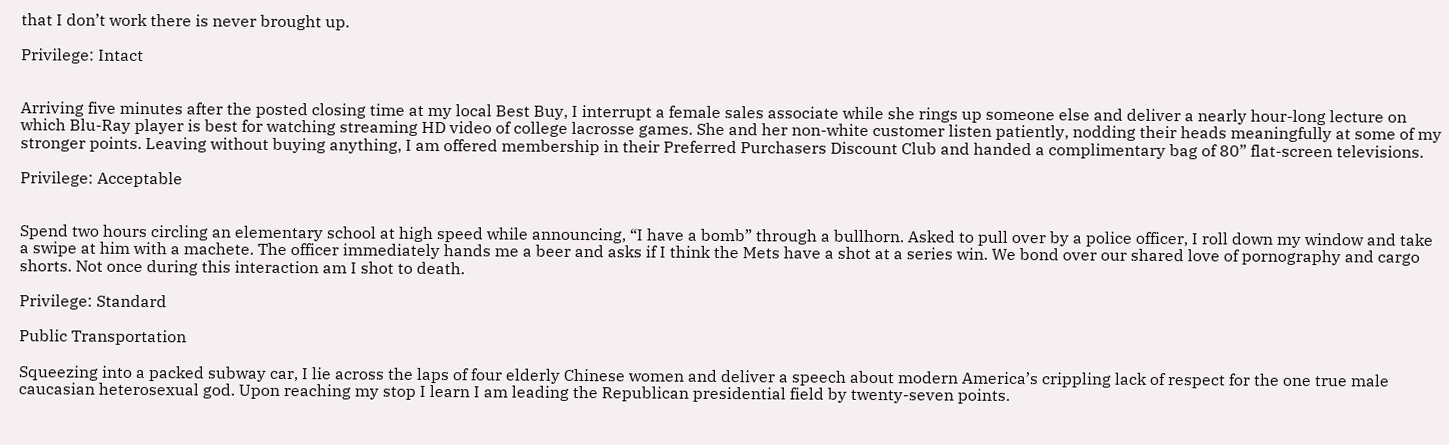that I don’t work there is never brought up.

Privilege: Intact


Arriving five minutes after the posted closing time at my local Best Buy, I interrupt a female sales associate while she rings up someone else and deliver a nearly hour-long lecture on which Blu-Ray player is best for watching streaming HD video of college lacrosse games. She and her non-white customer listen patiently, nodding their heads meaningfully at some of my stronger points. Leaving without buying anything, I am offered membership in their Preferred Purchasers Discount Club and handed a complimentary bag of 80” flat-screen televisions.

Privilege: Acceptable


Spend two hours circling an elementary school at high speed while announcing, “I have a bomb” through a bullhorn. Asked to pull over by a police officer, I roll down my window and take a swipe at him with a machete. The officer immediately hands me a beer and asks if I think the Mets have a shot at a series win. We bond over our shared love of pornography and cargo shorts. Not once during this interaction am I shot to death.

Privilege: Standard

Public Transportation

Squeezing into a packed subway car, I lie across the laps of four elderly Chinese women and deliver a speech about modern America’s crippling lack of respect for the one true male caucasian heterosexual god. Upon reaching my stop I learn I am leading the Republican presidential field by twenty-seven points.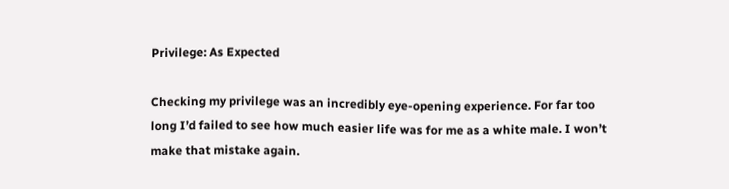Privilege: As Expected

Checking my privilege was an incredibly eye-opening experience. For far too long I’d failed to see how much easier life was for me as a white male. I won’t make that mistake again.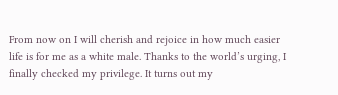From now on I will cherish and rejoice in how much easier life is for me as a white male. Thanks to the world’s urging, I finally checked my privilege. It turns out my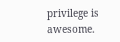privilege is awesome.